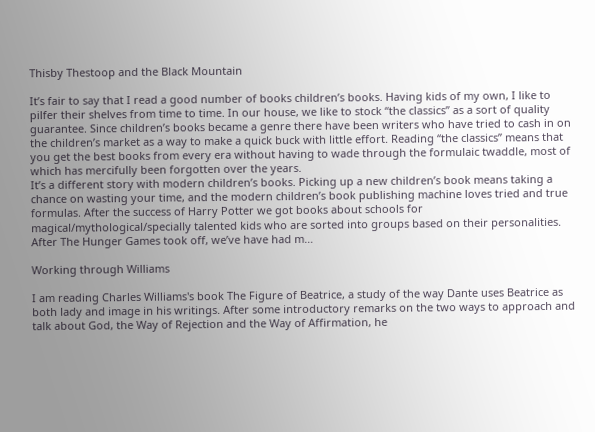Thisby Thestoop and the Black Mountain

It’s fair to say that I read a good number of books children’s books. Having kids of my own, I like to pilfer their shelves from time to time. In our house, we like to stock “the classics” as a sort of quality guarantee. Since children’s books became a genre there have been writers who have tried to cash in on the children’s market as a way to make a quick buck with little effort. Reading “the classics” means that you get the best books from every era without having to wade through the formulaic twaddle, most of which has mercifully been forgotten over the years.
It’s a different story with modern children’s books. Picking up a new children’s book means taking a chance on wasting your time, and the modern children’s book publishing machine loves tried and true formulas. After the success of Harry Potter we got books about schools for magical/mythological/specially talented kids who are sorted into groups based on their personalities. After The Hunger Games took off, we’ve have had m…

Working through Williams

I am reading Charles Williams's book The Figure of Beatrice, a study of the way Dante uses Beatrice as both lady and image in his writings. After some introductory remarks on the two ways to approach and talk about God, the Way of Rejection and the Way of Affirmation, he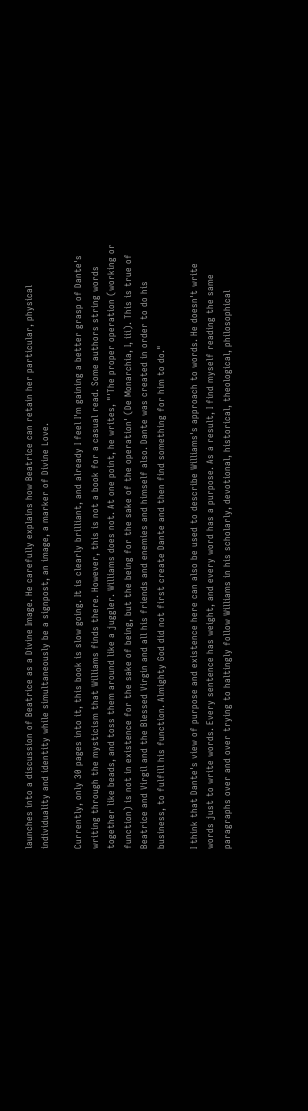launches into a discussion of Beatrice as a Divine Image. He carefully explains how Beatrice can retain her particular, physical individuality and identity while simultaneously be a signpost, an image, a marker of Divine Love.

Currently, only 30 pages into it, this book is slow going. It is clearly brilliant, and already I feel I'm gaining a better grasp of Dante's writing through the mysticism that Williams finds there. However, this is not a book for a casual read. Some authors string words together like beads, and toss them around like a juggler. Williams does not. At one point, he writes, "'The proper operation (working or function) is not in existence for the sake of being, but the being for the sake of the operation' (De Monarchia, I, iii). This is true of Beatrice and Virgil and the Blessed Virgin and all his friends and enemies and himself also. Dante was created in order to do his business, to fulfill his function. Almighty God did not first create Dante and then find something for him to do."

I think that Dante's view of purpose and existence here can also be used to describe Williams's approach to words. He doesn't write words just to write words. Every sentence has weight, and every word has a purpose. As a result, I find myself reading the same paragraphs over and over trying to haltingly follow Williams in his scholarly, devotional, historical, theological, philosophical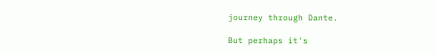journey through Dante.

But perhaps it's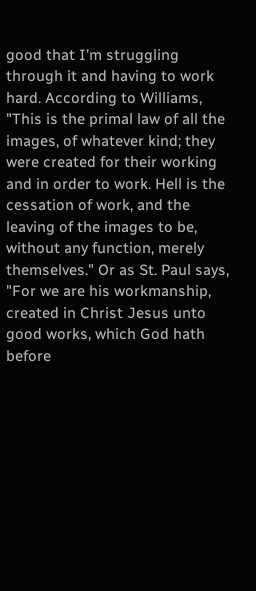good that I'm struggling through it and having to work hard. According to Williams, "This is the primal law of all the images, of whatever kind; they were created for their working and in order to work. Hell is the cessation of work, and the leaving of the images to be, without any function, merely themselves." Or as St. Paul says, "For we are his workmanship, created in Christ Jesus unto good works, which God hath before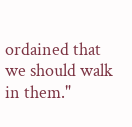ordained that we should walk in them."